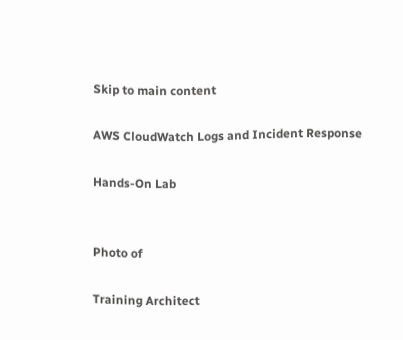Skip to main content

AWS CloudWatch Logs and Incident Response

Hands-On Lab


Photo of

Training Architect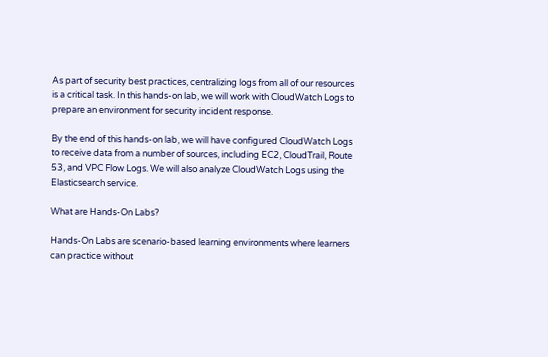As part of security best practices, centralizing logs from all of our resources is a critical task. In this hands-on lab, we will work with CloudWatch Logs to prepare an environment for security incident response.

By the end of this hands-on lab, we will have configured CloudWatch Logs to receive data from a number of sources, including EC2, CloudTrail, Route 53, and VPC Flow Logs. We will also analyze CloudWatch Logs using the Elasticsearch service.

What are Hands-On Labs?

Hands-On Labs are scenario-based learning environments where learners can practice without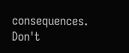consequences. Don't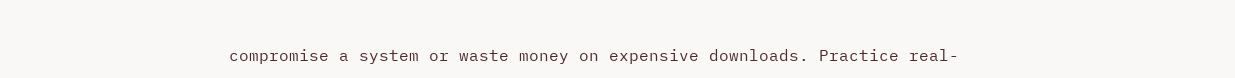compromise a system or waste money on expensive downloads. Practice real-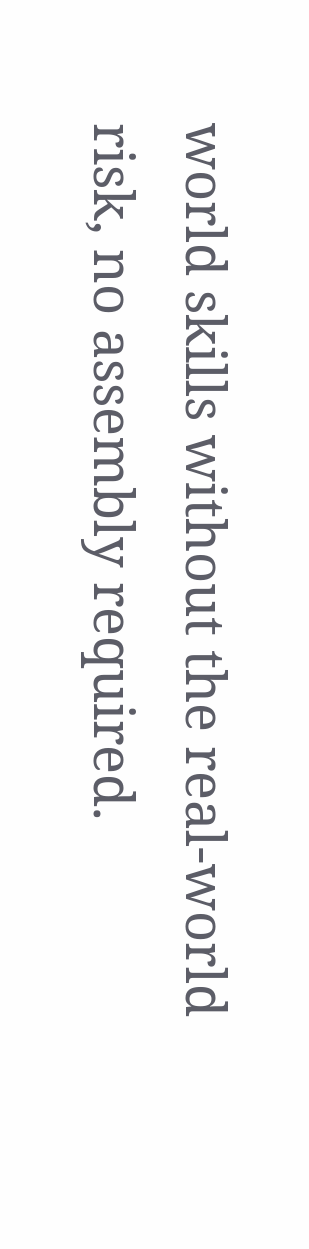world skills without the real-world risk, no assembly required.